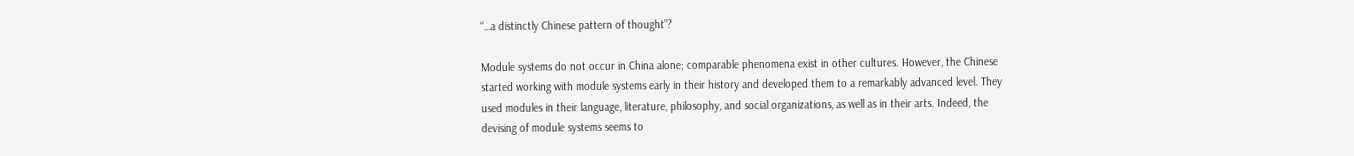“…a distinctly Chinese pattern of thought”?

Module systems do not occur in China alone; comparable phenomena exist in other cultures. However, the Chinese started working with module systems early in their history and developed them to a remarkably advanced level. They used modules in their language, literature, philosophy, and social organizations, as well as in their arts. Indeed, the devising of module systems seems to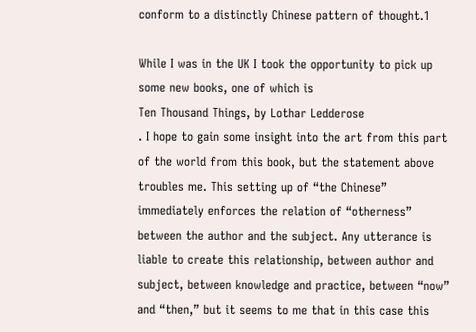conform to a distinctly Chinese pattern of thought.1

While I was in the UK I took the opportunity to pick up some new books, one of which is
Ten Thousand Things, by Lothar Ledderose
. I hope to gain some insight into the art from this part of the world from this book, but the statement above troubles me. This setting up of “the Chinese” immediately enforces the relation of “otherness” between the author and the subject. Any utterance is liable to create this relationship, between author and subject, between knowledge and practice, between “now” and “then,” but it seems to me that in this case this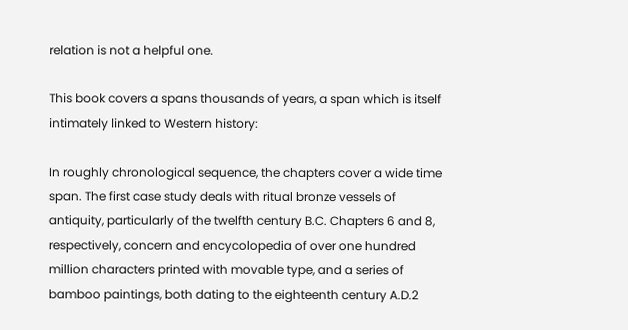relation is not a helpful one.

This book covers a spans thousands of years, a span which is itself intimately linked to Western history:

In roughly chronological sequence, the chapters cover a wide time span. The first case study deals with ritual bronze vessels of antiquity, particularly of the twelfth century B.C. Chapters 6 and 8, respectively, concern and encycolopedia of over one hundred million characters printed with movable type, and a series of bamboo paintings, both dating to the eighteenth century A.D.2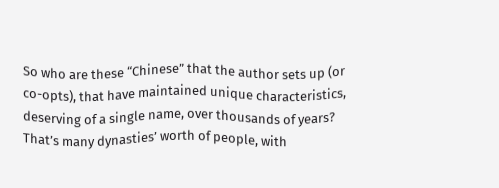So who are these “Chinese” that the author sets up (or co-opts), that have maintained unique characteristics, deserving of a single name, over thousands of years? That’s many dynasties’ worth of people, with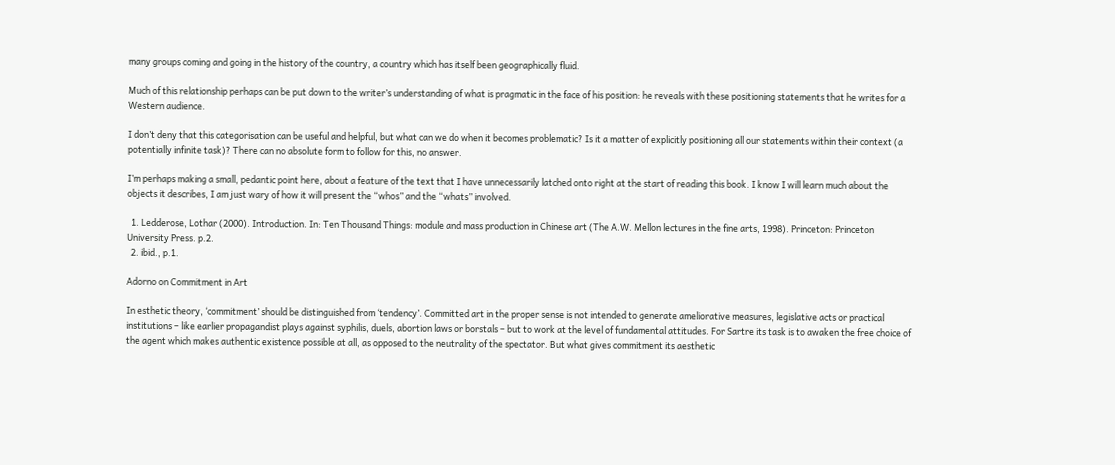many groups coming and going in the history of the country, a country which has itself been geographically fluid.

Much of this relationship perhaps can be put down to the writer’s understanding of what is pragmatic in the face of his position: he reveals with these positioning statements that he writes for a Western audience.

I don’t deny that this categorisation can be useful and helpful, but what can we do when it becomes problematic? Is it a matter of explicitly positioning all our statements within their context (a potentially infinite task)? There can no absolute form to follow for this, no answer.

I’m perhaps making a small, pedantic point here, about a feature of the text that I have unnecessarily latched onto right at the start of reading this book. I know I will learn much about the objects it describes, I am just wary of how it will present the “whos” and the “whats” involved.

  1. Ledderose, Lothar (2000). Introduction. In: Ten Thousand Things: module and mass production in Chinese art (The A.W. Mellon lectures in the fine arts, 1998). Princeton: Princeton University Press. p.2.
  2. ibid., p.1.

Adorno on Commitment in Art

In esthetic theory, ‘commitment’ should be distinguished from ‘tendency’. Committed art in the proper sense is not intended to generate ameliorative measures, legislative acts or practical institutions – like earlier propagandist plays against syphilis, duels, abortion laws or borstals – but to work at the level of fundamental attitudes. For Sartre its task is to awaken the free choice of the agent which makes authentic existence possible at all, as opposed to the neutrality of the spectator. But what gives commitment its aesthetic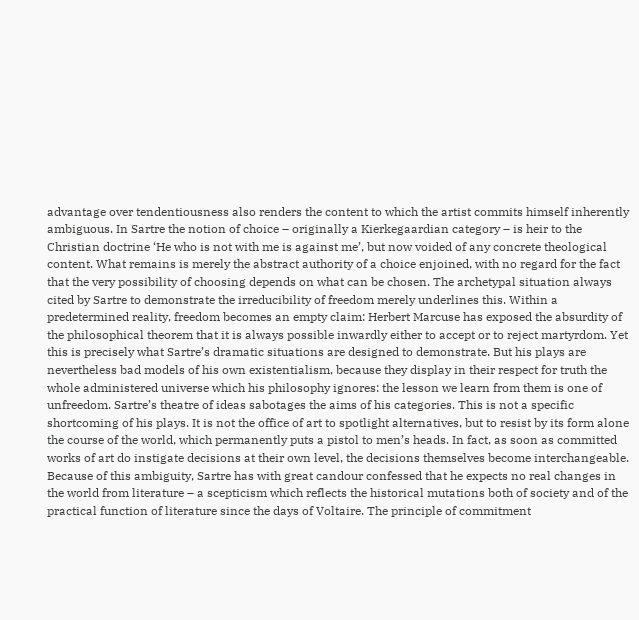advantage over tendentiousness also renders the content to which the artist commits himself inherently ambiguous. In Sartre the notion of choice – originally a Kierkegaardian category – is heir to the Christian doctrine ‘He who is not with me is against me’, but now voided of any concrete theological content. What remains is merely the abstract authority of a choice enjoined, with no regard for the fact that the very possibility of choosing depends on what can be chosen. The archetypal situation always cited by Sartre to demonstrate the irreducibility of freedom merely underlines this. Within a predetermined reality, freedom becomes an empty claim: Herbert Marcuse has exposed the absurdity of the philosophical theorem that it is always possible inwardly either to accept or to reject martyrdom. Yet this is precisely what Sartre’s dramatic situations are designed to demonstrate. But his plays are nevertheless bad models of his own existentialism, because they display in their respect for truth the whole administered universe which his philosophy ignores: the lesson we learn from them is one of unfreedom. Sartre’s theatre of ideas sabotages the aims of his categories. This is not a specific shortcoming of his plays. It is not the office of art to spotlight alternatives, but to resist by its form alone the course of the world, which permanently puts a pistol to men’s heads. In fact, as soon as committed works of art do instigate decisions at their own level, the decisions themselves become interchangeable. Because of this ambiguity, Sartre has with great candour confessed that he expects no real changes in the world from literature – a scepticism which reflects the historical mutations both of society and of the practical function of literature since the days of Voltaire. The principle of commitment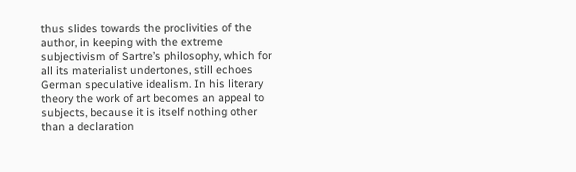thus slides towards the proclivities of the author, in keeping with the extreme subjectivism of Sartre’s philosophy, which for all its materialist undertones, still echoes German speculative idealism. In his literary theory the work of art becomes an appeal to subjects, because it is itself nothing other than a declaration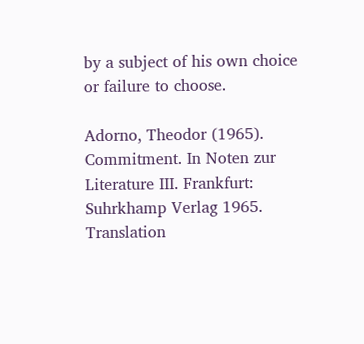by a subject of his own choice or failure to choose.

Adorno, Theodor (1965). Commitment. In Noten zur Literature III. Frankfurt: Suhrkhamp Verlag 1965. Translation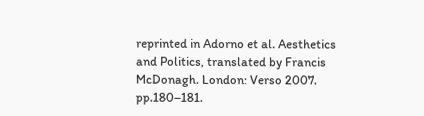reprinted in Adorno et al. Aesthetics and Politics, translated by Francis McDonagh. London: Verso 2007. pp.180–181.